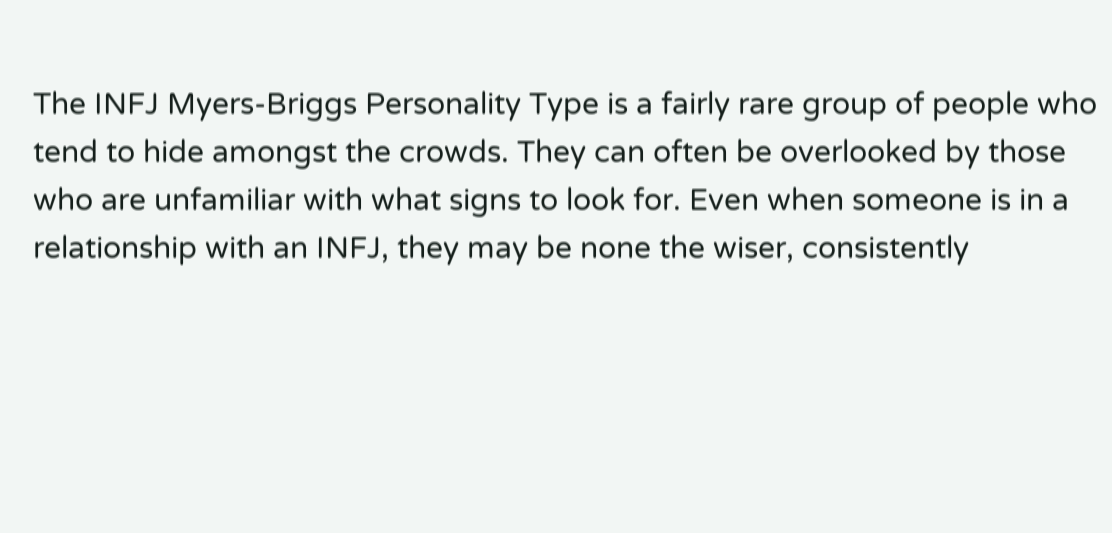The INFJ Myers-Briggs Personality Type is a fairly rare group of people who tend to hide amongst the crowds. They can often be overlooked by those who are unfamiliar with what signs to look for. Even when someone is in a relationship with an INFJ, they may be none the wiser, consistently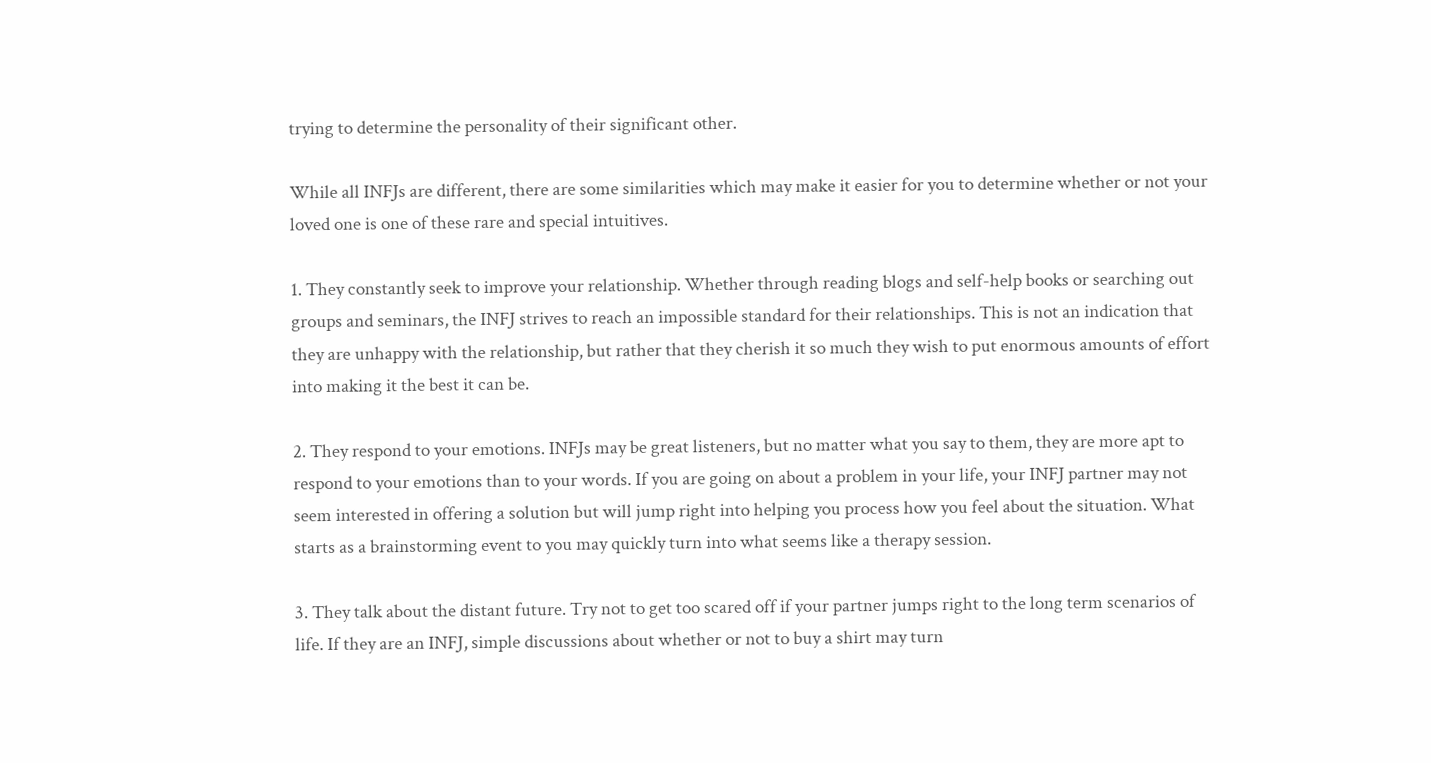trying to determine the personality of their significant other.

While all INFJs are different, there are some similarities which may make it easier for you to determine whether or not your loved one is one of these rare and special intuitives.

1. They constantly seek to improve your relationship. Whether through reading blogs and self-help books or searching out groups and seminars, the INFJ strives to reach an impossible standard for their relationships. This is not an indication that they are unhappy with the relationship, but rather that they cherish it so much they wish to put enormous amounts of effort into making it the best it can be.

2. They respond to your emotions. INFJs may be great listeners, but no matter what you say to them, they are more apt to respond to your emotions than to your words. If you are going on about a problem in your life, your INFJ partner may not seem interested in offering a solution but will jump right into helping you process how you feel about the situation. What starts as a brainstorming event to you may quickly turn into what seems like a therapy session.

3. They talk about the distant future. Try not to get too scared off if your partner jumps right to the long term scenarios of life. If they are an INFJ, simple discussions about whether or not to buy a shirt may turn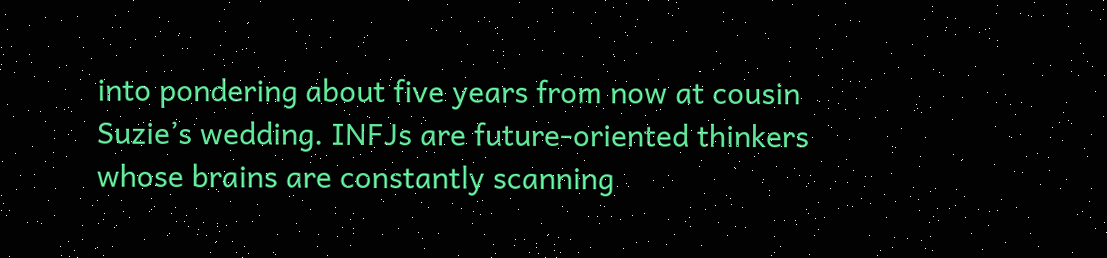into pondering about five years from now at cousin Suzie’s wedding. INFJs are future-oriented thinkers whose brains are constantly scanning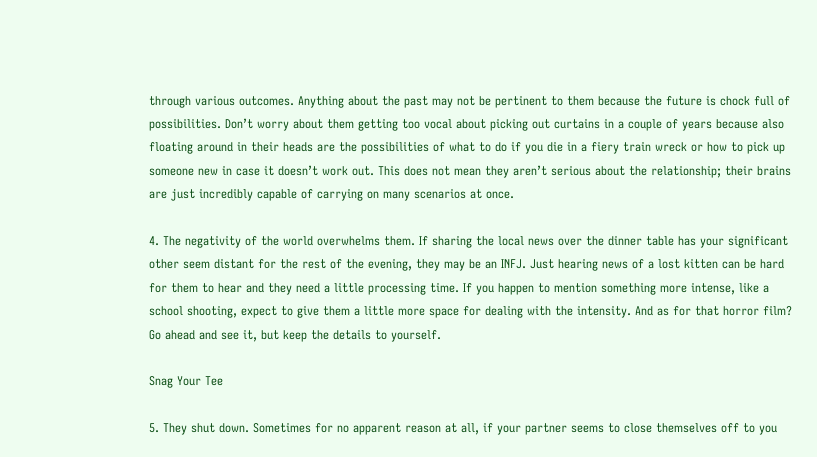through various outcomes. Anything about the past may not be pertinent to them because the future is chock full of possibilities. Don’t worry about them getting too vocal about picking out curtains in a couple of years because also floating around in their heads are the possibilities of what to do if you die in a fiery train wreck or how to pick up someone new in case it doesn’t work out. This does not mean they aren’t serious about the relationship; their brains are just incredibly capable of carrying on many scenarios at once.

4. The negativity of the world overwhelms them. If sharing the local news over the dinner table has your significant other seem distant for the rest of the evening, they may be an INFJ. Just hearing news of a lost kitten can be hard for them to hear and they need a little processing time. If you happen to mention something more intense, like a school shooting, expect to give them a little more space for dealing with the intensity. And as for that horror film? Go ahead and see it, but keep the details to yourself.

Snag Your Tee

5. They shut down. Sometimes for no apparent reason at all, if your partner seems to close themselves off to you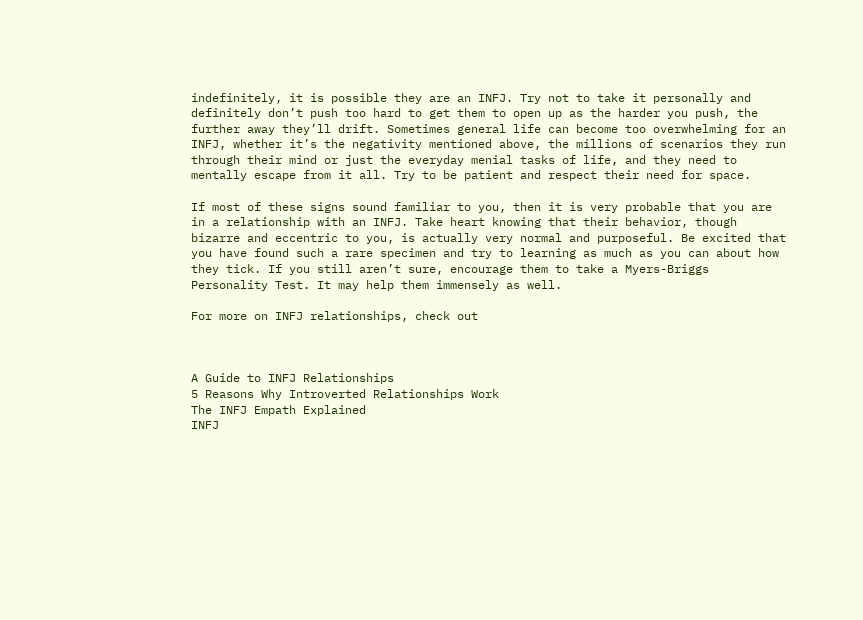indefinitely, it is possible they are an INFJ. Try not to take it personally and definitely don’t push too hard to get them to open up as the harder you push, the further away they’ll drift. Sometimes general life can become too overwhelming for an INFJ, whether it’s the negativity mentioned above, the millions of scenarios they run through their mind or just the everyday menial tasks of life, and they need to mentally escape from it all. Try to be patient and respect their need for space.

If most of these signs sound familiar to you, then it is very probable that you are in a relationship with an INFJ. Take heart knowing that their behavior, though bizarre and eccentric to you, is actually very normal and purposeful. Be excited that you have found such a rare specimen and try to learning as much as you can about how they tick. If you still aren’t sure, encourage them to take a Myers-Briggs Personality Test. It may help them immensely as well.

For more on INFJ relationships, check out



A Guide to INFJ Relationships
5 Reasons Why Introverted Relationships Work
The INFJ Empath Explained
INFJ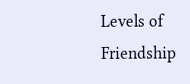Levels of Friendship